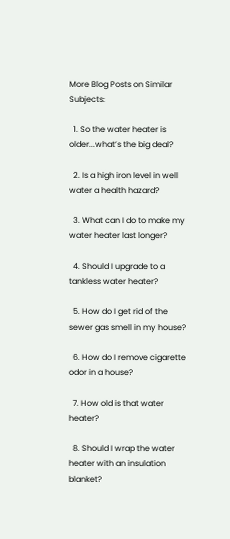More Blog Posts on Similar Subjects:

  1. So the water heater is older...what’s the big deal?

  2. Is a high iron level in well water a health hazard?

  3. What can I do to make my water heater last longer?

  4. Should I upgrade to a tankless water heater?

  5. How do I get rid of the sewer gas smell in my house?

  6. How do I remove cigarette odor in a house?

  7. How old is that water heater?

  8. Should I wrap the water heater with an insulation blanket?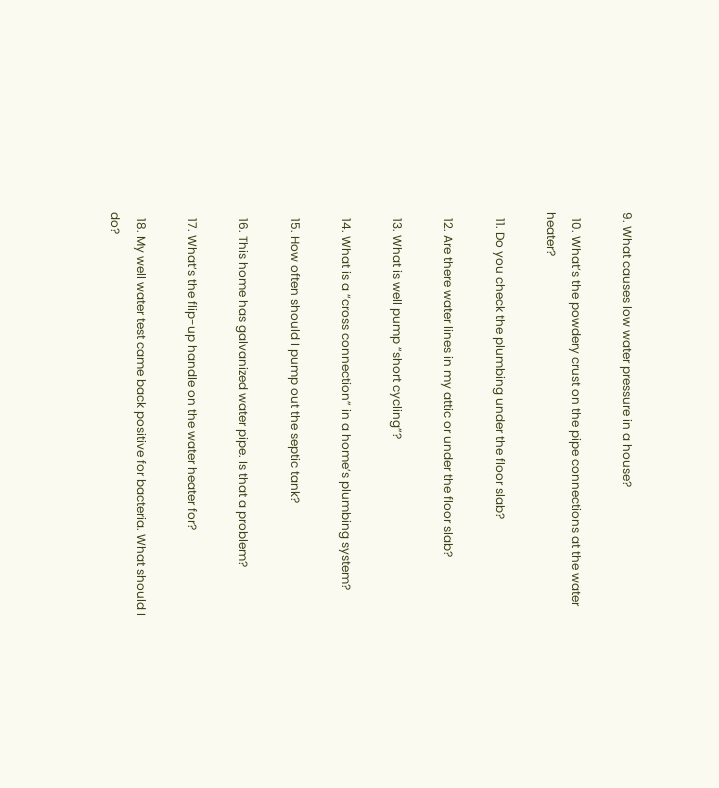9. What causes low water pressure in a house?

  10. What’s the powdery crust on the pipe connections at the water heater?

  11. Do you check the plumbing under the floor slab?

  12. Are there water lines in my attic or under the floor slab?

  13. What is well pump “short cycling”?

  14. What is a “cross connection” in a home’s plumbing system?

  15. How often should I pump out the septic tank?

  16. This home has galvanized water pipe. Is that a problem?

  17. What’s the flip-up handle on the water heater for?

  18. My well water test came back positive for bacteria. What should I do?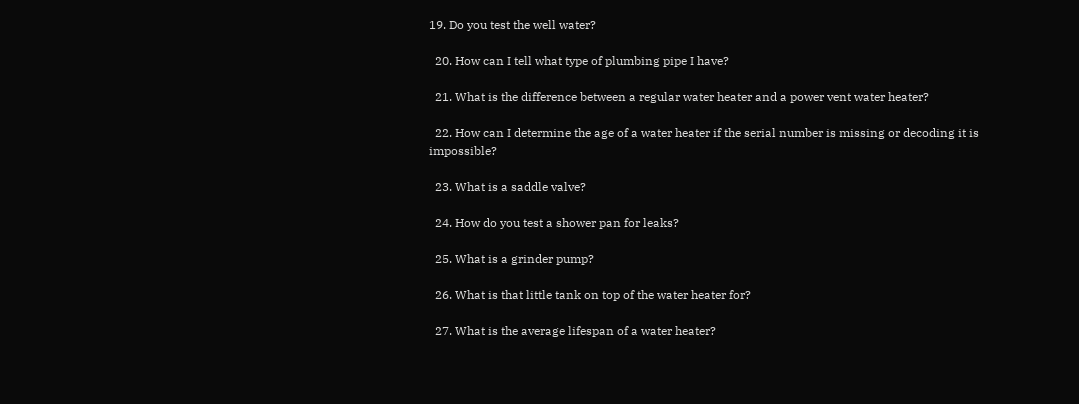19. Do you test the well water?

  20. How can I tell what type of plumbing pipe I have?

  21. What is the difference between a regular water heater and a power vent water heater?

  22. How can I determine the age of a water heater if the serial number is missing or decoding it is impossible?

  23. What is a saddle valve?

  24. How do you test a shower pan for leaks?

  25. What is a grinder pump?

  26. What is that little tank on top of the water heater for?

  27. What is the average lifespan of a water heater?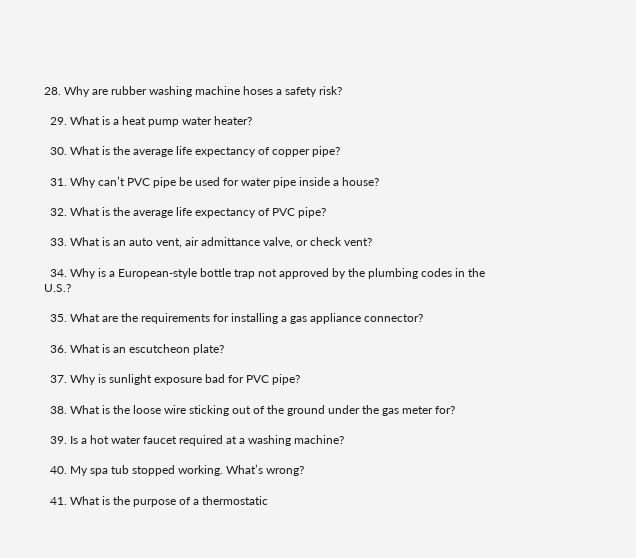28. Why are rubber washing machine hoses a safety risk?

  29. What is a heat pump water heater?

  30. What is the average life expectancy of copper pipe?

  31. Why can’t PVC pipe be used for water pipe inside a house?

  32. What is the average life expectancy of PVC pipe?

  33. What is an auto vent, air admittance valve, or check vent?

  34. Why is a European-style bottle trap not approved by the plumbing codes in the U.S.?

  35. What are the requirements for installing a gas appliance connector?

  36. What is an escutcheon plate?

  37. Why is sunlight exposure bad for PVC pipe?

  38. What is the loose wire sticking out of the ground under the gas meter for?

  39. Is a hot water faucet required at a washing machine?

  40. My spa tub stopped working. What’s wrong?

  41. What is the purpose of a thermostatic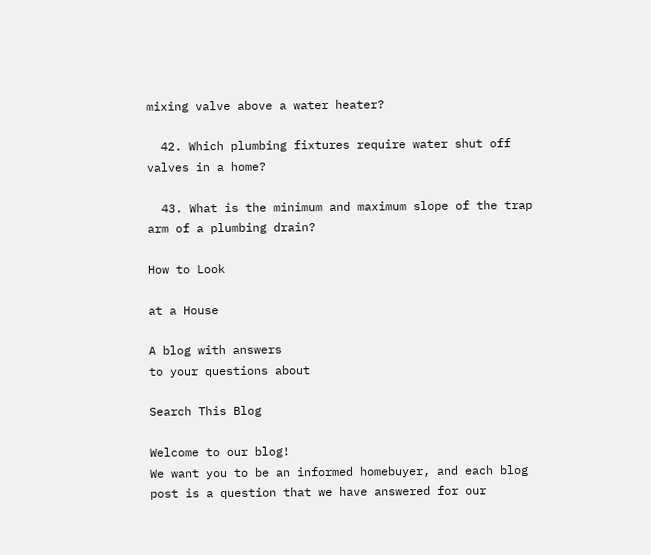mixing valve above a water heater?

  42. Which plumbing fixtures require water shut off valves in a home?

  43. What is the minimum and maximum slope of the trap arm of a plumbing drain?

How to Look

at a House

A blog with answers
to your questions about

Search This Blog

Welcome to our blog!
We want you to be an informed homebuyer, and each blog post is a question that we have answered for our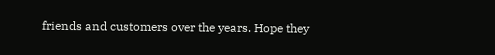friends and customers over the years. Hope they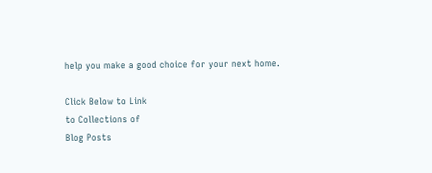help you make a good choice for your next home.

Click Below to Link
to Collections of
Blog Posts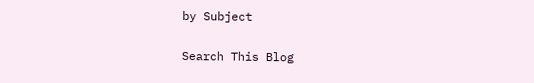by Subject

Search This Blog